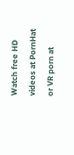Watch free HD videos at PornHat or VR porn at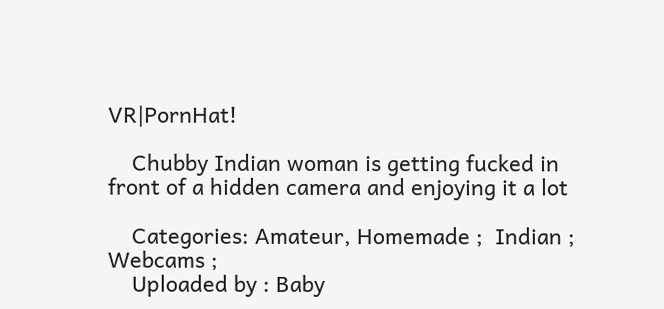VR|PornHat!

    Chubby Indian woman is getting fucked in front of a hidden camera and enjoying it a lot

    Categories: Amateur, Homemade ;  Indian ;  Webcams ;
    Uploaded by : Baby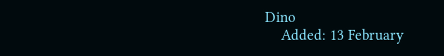Dino
    Added: 13 February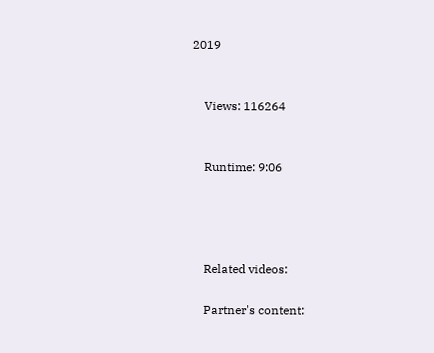2019


    Views: 116264


    Runtime: 9:06




    Related videos:

    Partner's content: